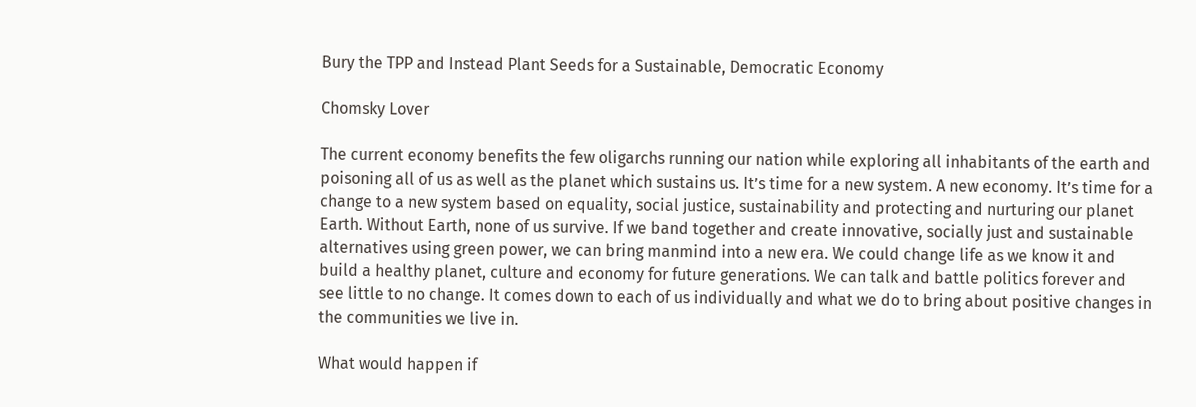Bury the TPP and Instead Plant Seeds for a Sustainable, Democratic Economy

Chomsky Lover

The current economy benefits the few oligarchs running our nation while exploring all inhabitants of the earth and poisoning all of us as well as the planet which sustains us. It’s time for a new system. A new economy. It’s time for a change to a new system based on equality, social justice, sustainability and protecting and nurturing our planet Earth. Without Earth, none of us survive. If we band together and create innovative, socially just and sustainable alternatives using green power, we can bring manmind into a new era. We could change life as we know it and build a healthy planet, culture and economy for future generations. We can talk and battle politics forever and see little to no change. It comes down to each of us individually and what we do to bring about positive changes in the communities we live in.

What would happen if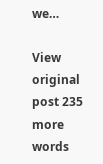we…

View original post 235 more words